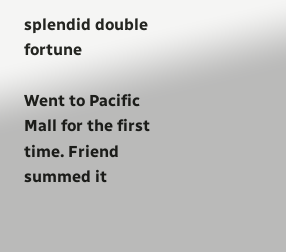splendid double fortune

Went to Pacific Mall for the first time. Friend summed it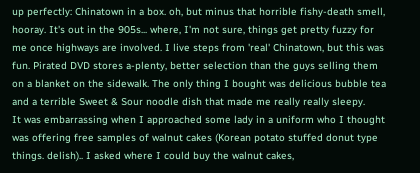up perfectly: Chinatown in a box. oh, but minus that horrible fishy-death smell, hooray. It's out in the 905s... where, I'm not sure, things get pretty fuzzy for me once highways are involved. I live steps from 'real' Chinatown, but this was fun. Pirated DVD stores a-plenty, better selection than the guys selling them on a blanket on the sidewalk. The only thing I bought was delicious bubble tea and a terrible Sweet & Sour noodle dish that made me really really sleepy.
It was embarrassing when I approached some lady in a uniform who I thought was offering free samples of walnut cakes (Korean potato stuffed donut type things. delish).. I asked where I could buy the walnut cakes,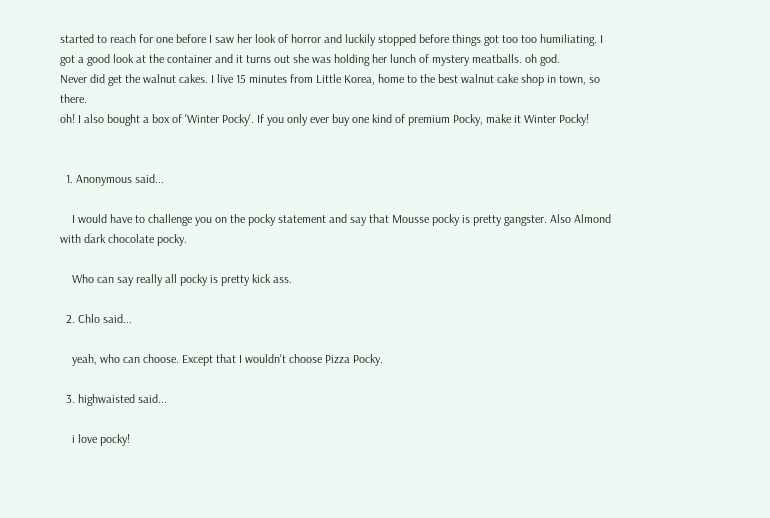started to reach for one before I saw her look of horror and luckily stopped before things got too too humiliating. I got a good look at the container and it turns out she was holding her lunch of mystery meatballs. oh god.
Never did get the walnut cakes. I live 15 minutes from Little Korea, home to the best walnut cake shop in town, so there.
oh! I also bought a box of 'Winter Pocky'. If you only ever buy one kind of premium Pocky, make it Winter Pocky!


  1. Anonymous said...

    I would have to challenge you on the pocky statement and say that Mousse pocky is pretty gangster. Also Almond with dark chocolate pocky.

    Who can say really all pocky is pretty kick ass.

  2. Chlo said...

    yeah, who can choose. Except that I wouldn't choose Pizza Pocky.

  3. highwaisted said...

    i love pocky!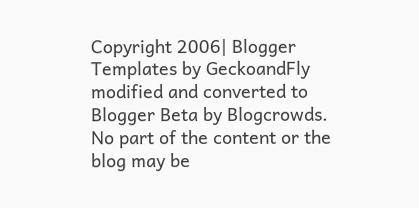Copyright 2006| Blogger Templates by GeckoandFly modified and converted to Blogger Beta by Blogcrowds.
No part of the content or the blog may be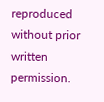reproduced without prior written permission.